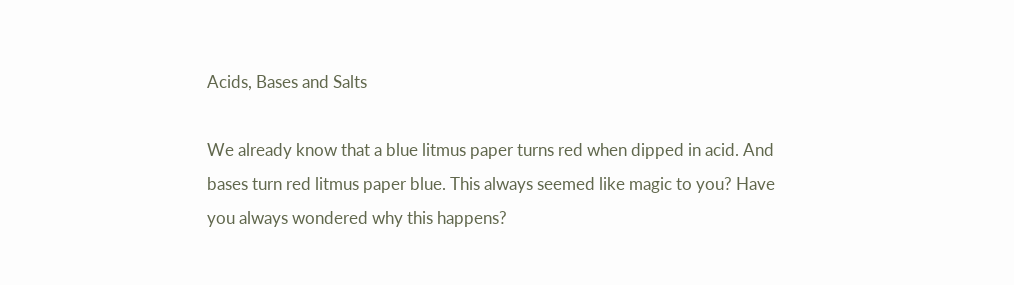Acids, Bases and Salts

We already know that a blue litmus paper turns red when dipped in acid. And bases turn red litmus paper blue. This always seemed like magic to you? Have you always wondered why this happens?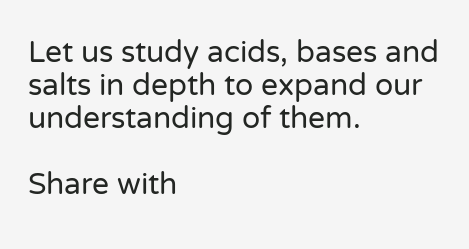Let us study acids, bases and salts in depth to expand our understanding of them.

Share with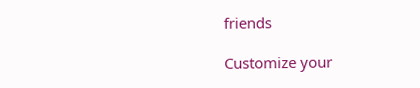friends

Customize your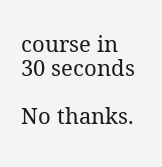course in 30 seconds

No thanks.